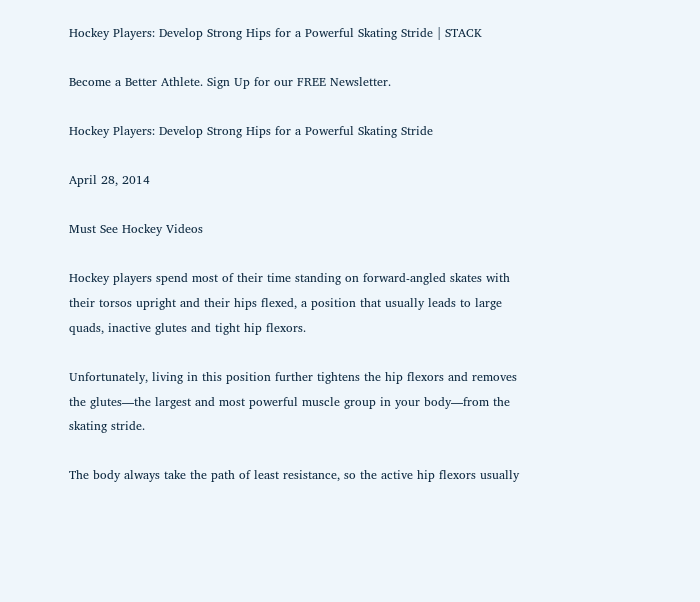Hockey Players: Develop Strong Hips for a Powerful Skating Stride | STACK

Become a Better Athlete. Sign Up for our FREE Newsletter.

Hockey Players: Develop Strong Hips for a Powerful Skating Stride

April 28, 2014

Must See Hockey Videos

Hockey players spend most of their time standing on forward-angled skates with their torsos upright and their hips flexed, a position that usually leads to large quads, inactive glutes and tight hip flexors.

Unfortunately, living in this position further tightens the hip flexors and removes the glutes—the largest and most powerful muscle group in your body—from the skating stride.

The body always take the path of least resistance, so the active hip flexors usually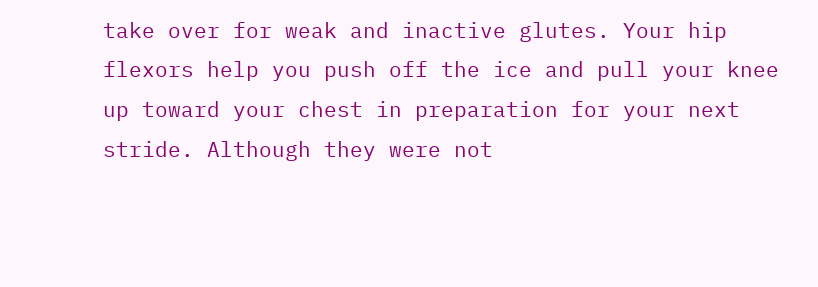take over for weak and inactive glutes. Your hip flexors help you push off the ice and pull your knee up toward your chest in preparation for your next stride. Although they were not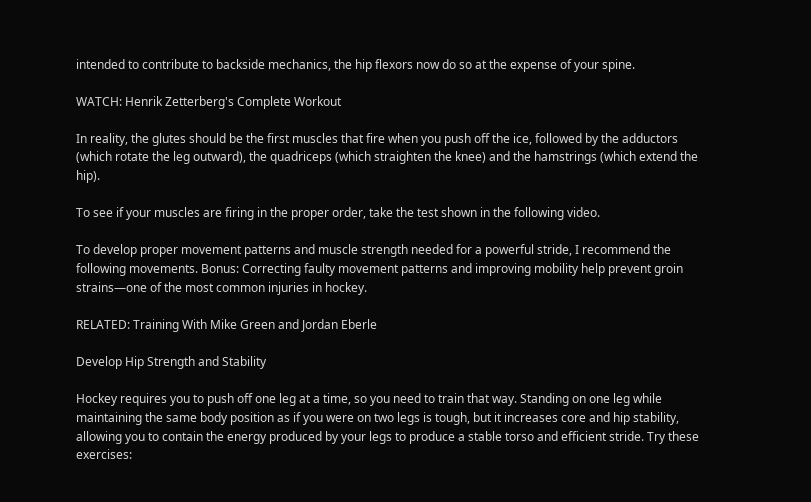intended to contribute to backside mechanics, the hip flexors now do so at the expense of your spine.

WATCH: Henrik Zetterberg's Complete Workout

In reality, the glutes should be the first muscles that fire when you push off the ice, followed by the adductors (which rotate the leg outward), the quadriceps (which straighten the knee) and the hamstrings (which extend the hip).

To see if your muscles are firing in the proper order, take the test shown in the following video.

To develop proper movement patterns and muscle strength needed for a powerful stride, I recommend the following movements. Bonus: Correcting faulty movement patterns and improving mobility help prevent groin strains—one of the most common injuries in hockey.

RELATED: Training With Mike Green and Jordan Eberle

Develop Hip Strength and Stability

Hockey requires you to push off one leg at a time, so you need to train that way. Standing on one leg while maintaining the same body position as if you were on two legs is tough, but it increases core and hip stability, allowing you to contain the energy produced by your legs to produce a stable torso and efficient stride. Try these exercises: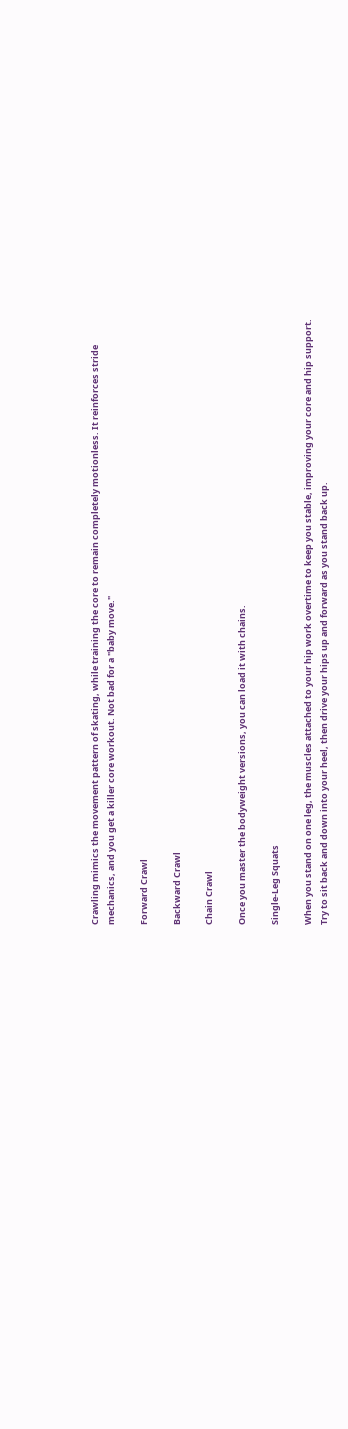Crawling mimics the movement pattern of skating, while training the core to remain completely motionless. It reinforces stride mechanics, and you get a killer core workout. Not bad for a "baby move."

Forward Crawl

Backward Crawl

Chain Crawl

Once you master the bodyweight versions, you can load it with chains.

Single-Leg Squats

When you stand on one leg, the muscles attached to your hip work overtime to keep you stable, improving your core and hip support. Try to sit back and down into your heel, then drive your hips up and forward as you stand back up.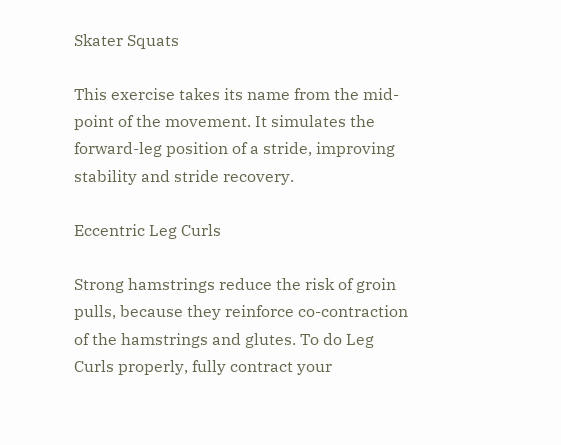Skater Squats

This exercise takes its name from the mid-point of the movement. It simulates the forward-leg position of a stride, improving stability and stride recovery.

Eccentric Leg Curls

Strong hamstrings reduce the risk of groin pulls, because they reinforce co-contraction of the hamstrings and glutes. To do Leg Curls properly, fully contract your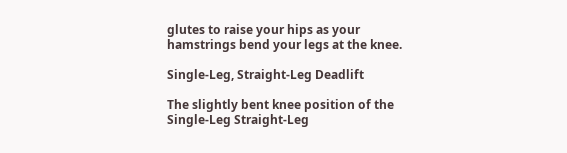glutes to raise your hips as your hamstrings bend your legs at the knee.

Single-Leg, Straight-Leg Deadlift

The slightly bent knee position of the Single-Leg Straight-Leg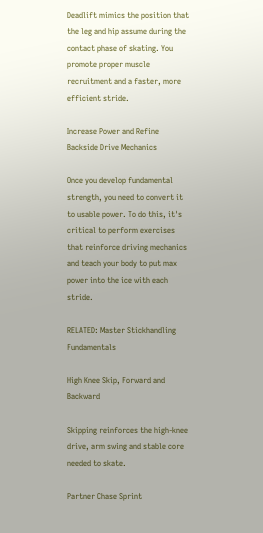Deadlift mimics the position that the leg and hip assume during the contact phase of skating. You promote proper muscle recruitment and a faster, more efficient stride.

Increase Power and Refine Backside Drive Mechanics

Once you develop fundamental strength, you need to convert it to usable power. To do this, it's critical to perform exercises that reinforce driving mechanics and teach your body to put max power into the ice with each stride.

RELATED: Master Stickhandling Fundamentals

High Knee Skip, Forward and Backward

Skipping reinforces the high-knee drive, arm swing and stable core needed to skate.

Partner Chase Sprint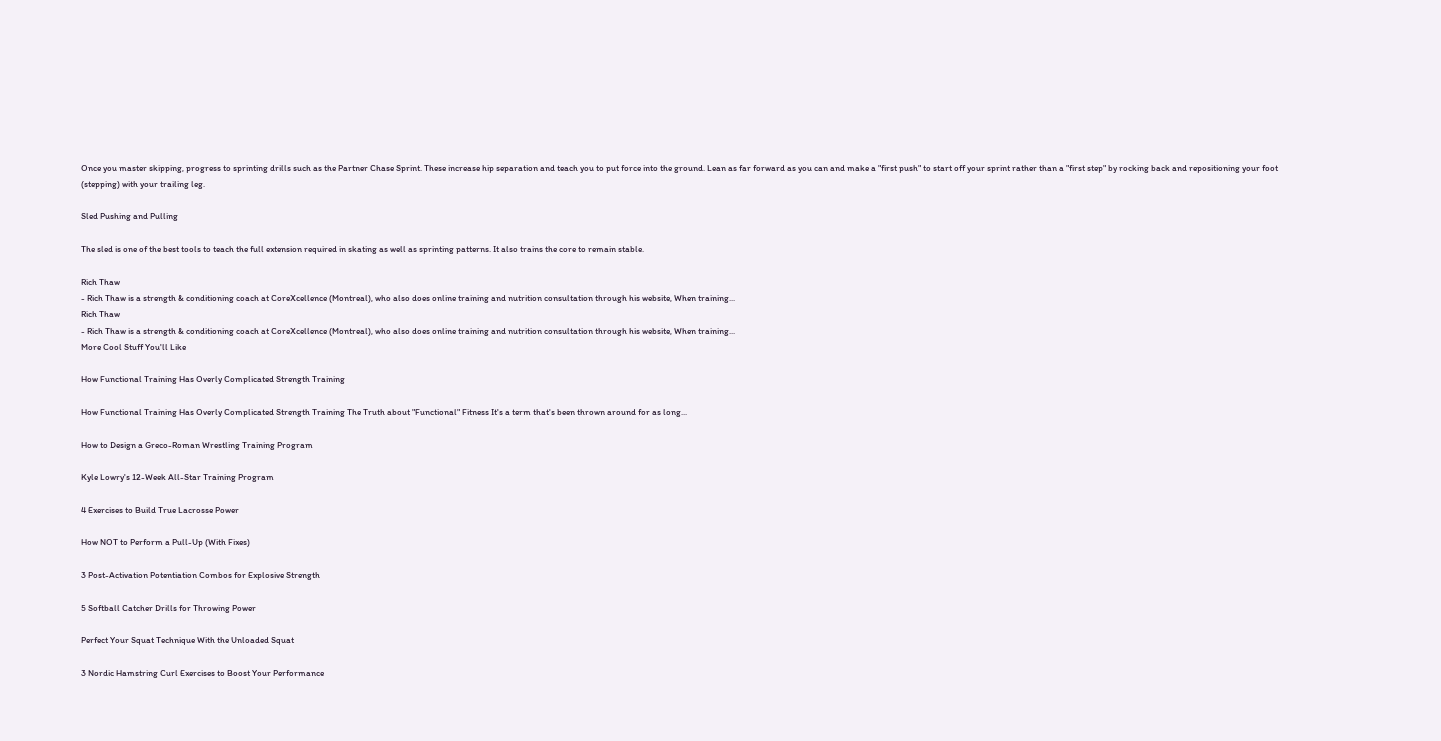Once you master skipping, progress to sprinting drills such as the Partner Chase Sprint. These increase hip separation and teach you to put force into the ground. Lean as far forward as you can and make a "first push" to start off your sprint rather than a "first step" by rocking back and repositioning your foot (stepping) with your trailing leg.

Sled Pushing and Pulling

The sled is one of the best tools to teach the full extension required in skating as well as sprinting patterns. It also trains the core to remain stable.

Rich Thaw
- Rich Thaw is a strength & conditioning coach at CoreXcellence (Montreal), who also does online training and nutrition consultation through his website, When training...
Rich Thaw
- Rich Thaw is a strength & conditioning coach at CoreXcellence (Montreal), who also does online training and nutrition consultation through his website, When training...
More Cool Stuff You'll Like

How Functional Training Has Overly Complicated Strength Training

How Functional Training Has Overly Complicated Strength Training The Truth about "Functional" Fitness It's a term that's been thrown around for as long...

How to Design a Greco-Roman Wrestling Training Program

Kyle Lowry's 12-Week All-Star Training Program

4 Exercises to Build True Lacrosse Power

How NOT to Perform a Pull-Up (With Fixes)

3 Post-Activation Potentiation Combos for Explosive Strength

5 Softball Catcher Drills for Throwing Power

Perfect Your Squat Technique With the Unloaded Squat

3 Nordic Hamstring Curl Exercises to Boost Your Performance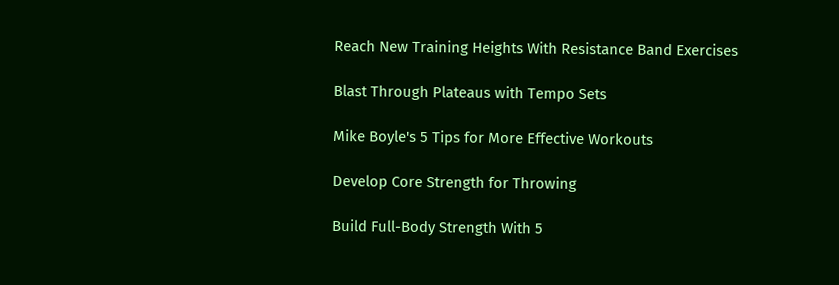Reach New Training Heights With Resistance Band Exercises

Blast Through Plateaus with Tempo Sets

Mike Boyle's 5 Tips for More Effective Workouts

Develop Core Strength for Throwing

Build Full-Body Strength With 5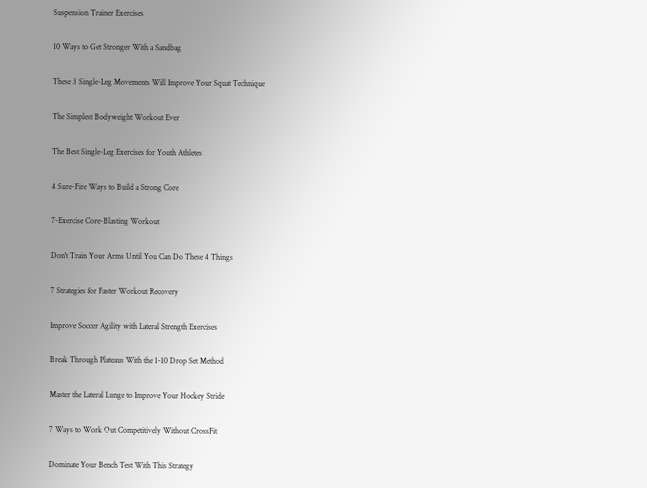Suspension Trainer Exercises

10 Ways to Get Stronger With a Sandbag

These 3 Single-Leg Movements Will Improve Your Squat Technique

The Simplest Bodyweight Workout Ever

The Best Single-Leg Exercises for Youth Athletes

4 Sure-Fire Ways to Build a Strong Core

7-Exercise Core-Blasting Workout

Don't Train Your Arms Until You Can Do These 4 Things

7 Strategies for Faster Workout Recovery

Improve Soccer Agility with Lateral Strength Exercises

Break Through Plateaus With the 1-10 Drop Set Method

Master the Lateral Lunge to Improve Your Hockey Stride

7 Ways to Work Out Competitively Without CrossFit

Dominate Your Bench Test With This Strategy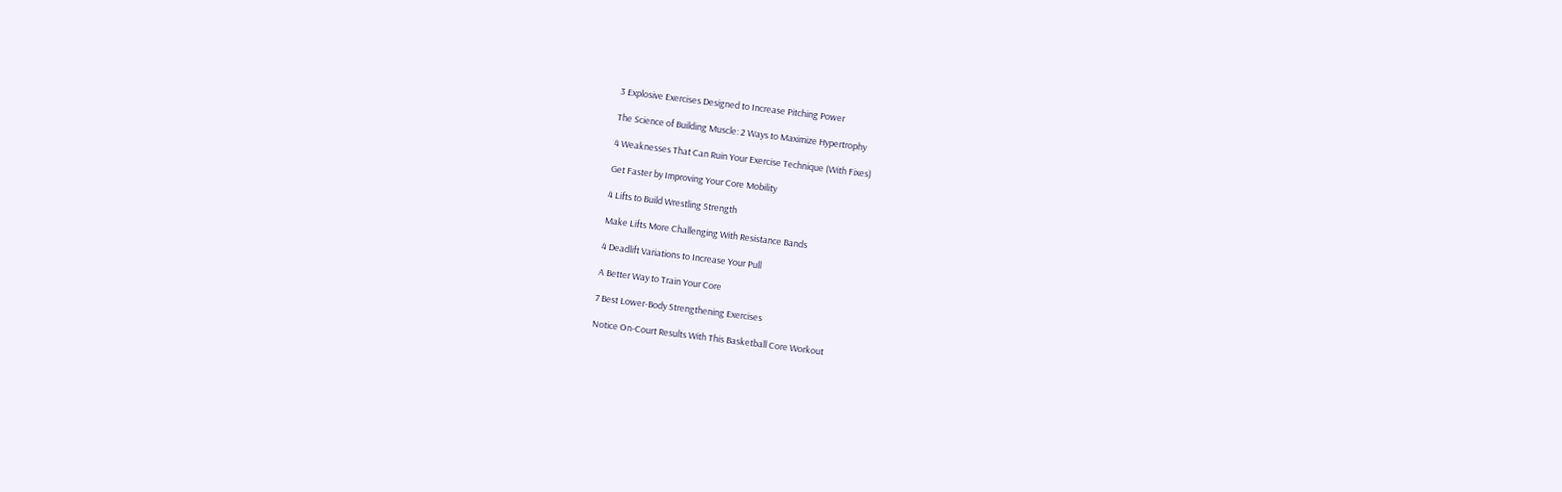3 Explosive Exercises Designed to Increase Pitching Power

The Science of Building Muscle: 2 Ways to Maximize Hypertrophy

4 Weaknesses That Can Ruin Your Exercise Technique (With Fixes)

Get Faster by Improving Your Core Mobility

4 Lifts to Build Wrestling Strength

Make Lifts More Challenging With Resistance Bands

4 Deadlift Variations to Increase Your Pull

A Better Way to Train Your Core

7 Best Lower-Body Strengthening Exercises

Notice On-Court Results With This Basketball Core Workout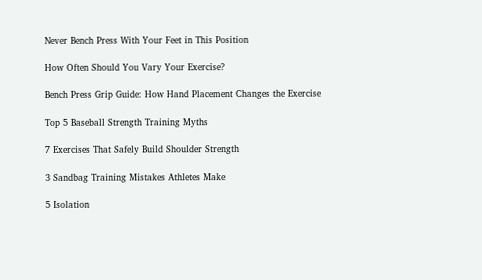Never Bench Press With Your Feet in This Position

How Often Should You Vary Your Exercise?

Bench Press Grip Guide: How Hand Placement Changes the Exercise

Top 5 Baseball Strength Training Myths

7 Exercises That Safely Build Shoulder Strength

3 Sandbag Training Mistakes Athletes Make

5 Isolation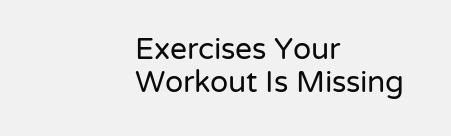Exercises Your Workout Is Missing